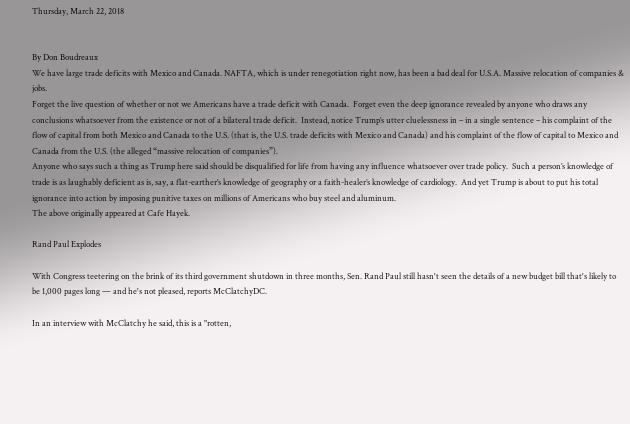Thursday, March 22, 2018


By Don Boudreaux
We have large trade deficits with Mexico and Canada. NAFTA, which is under renegotiation right now, has been a bad deal for U.S.A. Massive relocation of companies & jobs.
Forget the live question of whether or not we Americans have a trade deficit with Canada.  Forget even the deep ignorance revealed by anyone who draws any conclusions whatsoever from the existence or not of a bilateral trade deficit.  Instead, notice Trump’s utter cluelessness in – in a single sentence – his complaint of the flow of capital from both Mexico and Canada to the U.S. (that is, the U.S. trade deficits with Mexico and Canada) and his complaint of the flow of capital to Mexico and Canada from the U.S. (the alleged “massive relocation of companies”).
Anyone who says such a thing as Trump here said should be disqualified for life from having any influence whatsoever over trade policy.  Such a person’s knowledge of trade is as laughably deficient as is, say, a flat-earther’s knowledge of geography or a faith-healer’s knowledge of cardiology.  And yet Trump is about to put his total ignorance into action by imposing punitive taxes on millions of Americans who buy steel and aluminum.
The above originally appeared at Cafe Hayek.

Rand Paul Explodes

With Congress teetering on the brink of its third government shutdown in three months, Sen. Rand Paul still hasn't seen the details of a new budget bill that's likely to be 1,000 pages long — and he's not pleased, reports McClatchyDC.

In an interview with McClatchy he said, this is a "rotten,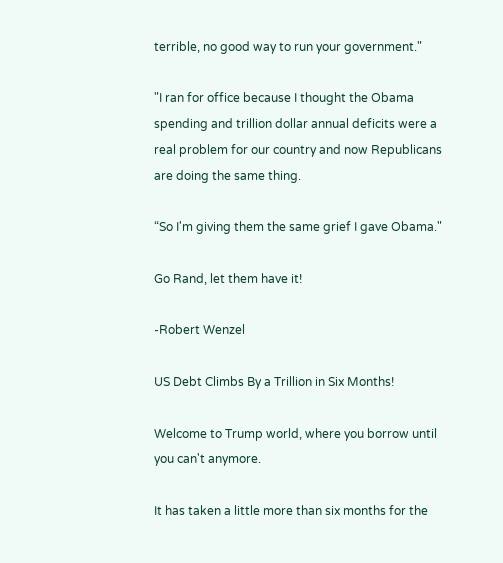terrible, no good way to run your government."

"I ran for office because I thought the Obama spending and trillion dollar annual deficits were a real problem for our country and now Republicans are doing the same thing.

“So I'm giving them the same grief I gave Obama."

Go Rand, let them have it!

-Robert Wenzel

US Debt Climbs By a Trillion in Six Months!

Welcome to Trump world, where you borrow until you can't anymore.

It has taken a little more than six months for the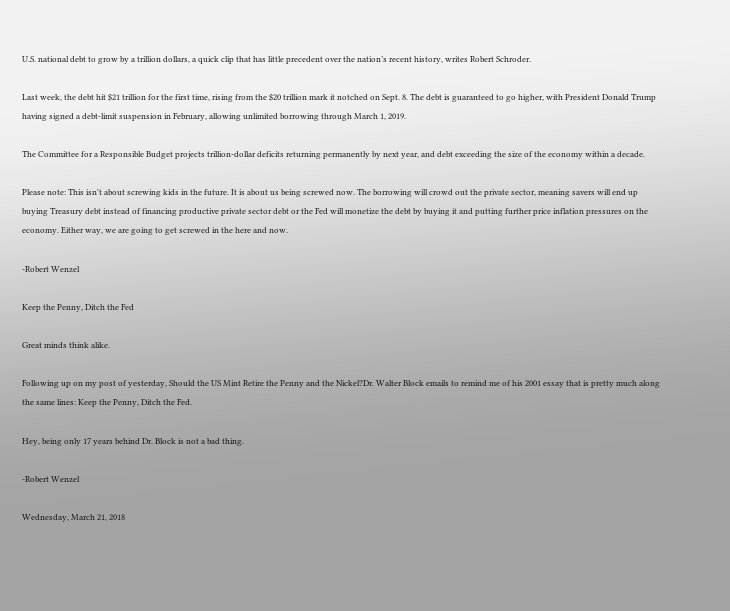U.S. national debt to grow by a trillion dollars, a quick clip that has little precedent over the nation’s recent history, writes Robert Schroder.

Last week, the debt hit $21 trillion for the first time, rising from the $20 trillion mark it notched on Sept. 8. The debt is guaranteed to go higher, with President Donald Trump having signed a debt-limit suspension in February, allowing unlimited borrowing through March 1, 2019.

The Committee for a Responsible Budget projects trillion-dollar deficits returning permanently by next year, and debt exceeding the size of the economy within a decade.

Please note: This isn't about screwing kids in the future. It is about us being screwed now. The borrowing will crowd out the private sector, meaning savers will end up buying Treasury debt instead of financing productive private sector debt or the Fed will monetize the debt by buying it and putting further price inflation pressures on the economy. Either way, we are going to get screwed in the here and now.

-Robert Wenzel

Keep the Penny, Ditch the Fed

Great minds think alike.

Following up on my post of yesterday, Should the US Mint Retire the Penny and the Nickel?Dr. Walter Block emails to remind me of his 2001 essay that is pretty much along the same lines: Keep the Penny, Ditch the Fed.

Hey, being only 17 years behind Dr. Block is not a bad thing.

-Robert Wenzel

Wednesday, March 21, 2018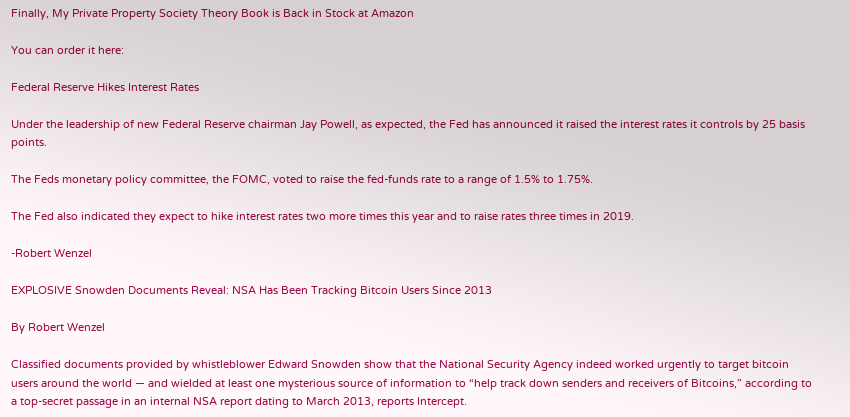Finally, My Private Property Society Theory Book is Back in Stock at Amazon

You can order it here:

Federal Reserve Hikes Interest Rates

Under the leadership of new Federal Reserve chairman Jay Powell, as expected, the Fed has announced it raised the interest rates it controls by 25 basis points.

The Feds monetary policy committee, the FOMC, voted to raise the fed-funds rate to a range of 1.5% to 1.75%.

The Fed also indicated they expect to hike interest rates two more times this year and to raise rates three times in 2019.

-Robert Wenzel

EXPLOSIVE Snowden Documents Reveal: NSA Has Been Tracking Bitcoin Users Since 2013

By Robert Wenzel

Classified documents provided by whistleblower Edward Snowden show that the National Security Agency indeed worked urgently to target bitcoin users around the world — and wielded at least one mysterious source of information to “help track down senders and receivers of Bitcoins,” according to a top-secret passage in an internal NSA report dating to March 2013, reports Intercept.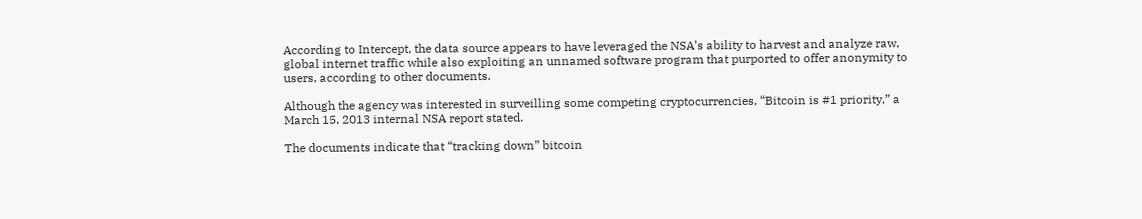According to Intercept, the data source appears to have leveraged the NSA’s ability to harvest and analyze raw, global internet traffic while also exploiting an unnamed software program that purported to offer anonymity to users, according to other documents.

Although the agency was interested in surveilling some competing cryptocurrencies, “Bitcoin is #1 priority,” a March 15, 2013 internal NSA report stated.

The documents indicate that “tracking down” bitcoin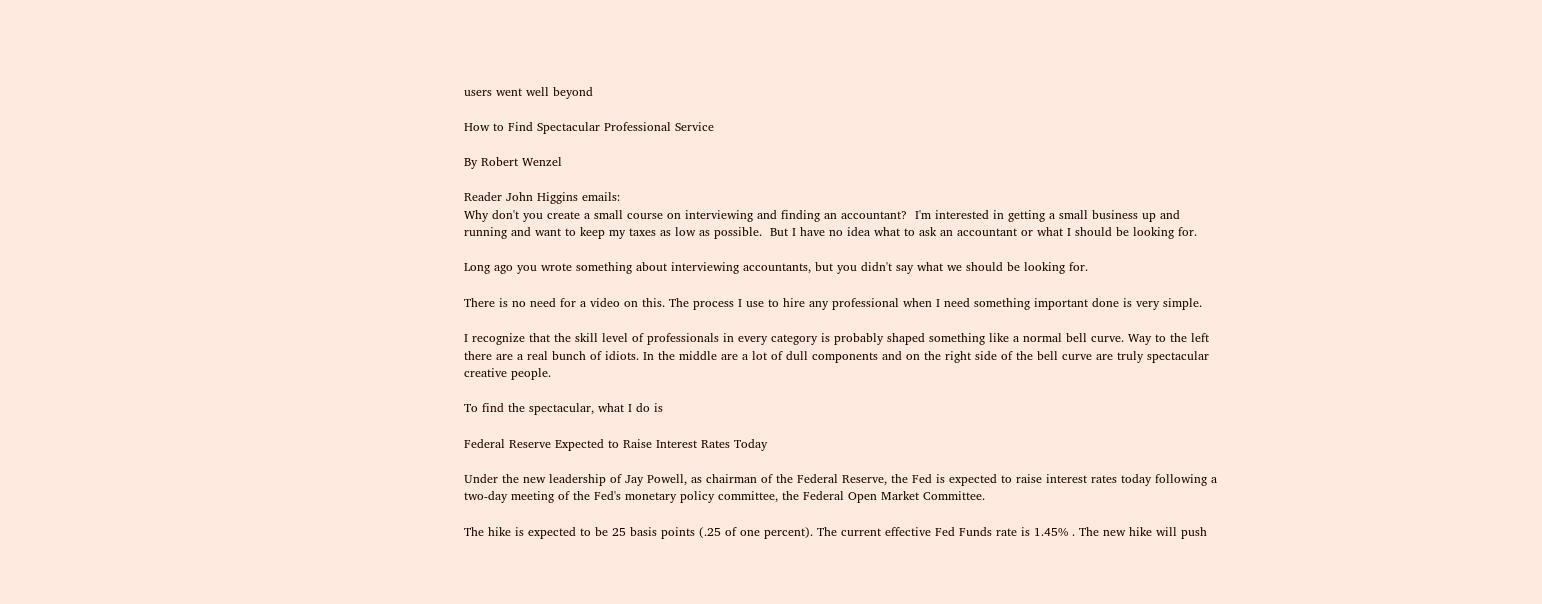users went well beyond

How to Find Spectacular Professional Service

By Robert Wenzel

Reader John Higgins emails:
Why don't you create a small course on interviewing and finding an accountant?  I'm interested in getting a small business up and running and want to keep my taxes as low as possible.  But I have no idea what to ask an accountant or what I should be looking for.

Long ago you wrote something about interviewing accountants, but you didn't say what we should be looking for.

There is no need for a video on this. The process I use to hire any professional when I need something important done is very simple.

I recognize that the skill level of professionals in every category is probably shaped something like a normal bell curve. Way to the left there are a real bunch of idiots. In the middle are a lot of dull components and on the right side of the bell curve are truly spectacular creative people.

To find the spectacular, what I do is

Federal Reserve Expected to Raise Interest Rates Today

Under the new leadership of Jay Powell, as chairman of the Federal Reserve, the Fed is expected to raise interest rates today following a two-day meeting of the Fed's monetary policy committee, the Federal Open Market Committee.

The hike is expected to be 25 basis points (.25 of one percent). The current effective Fed Funds rate is 1.45% . The new hike will push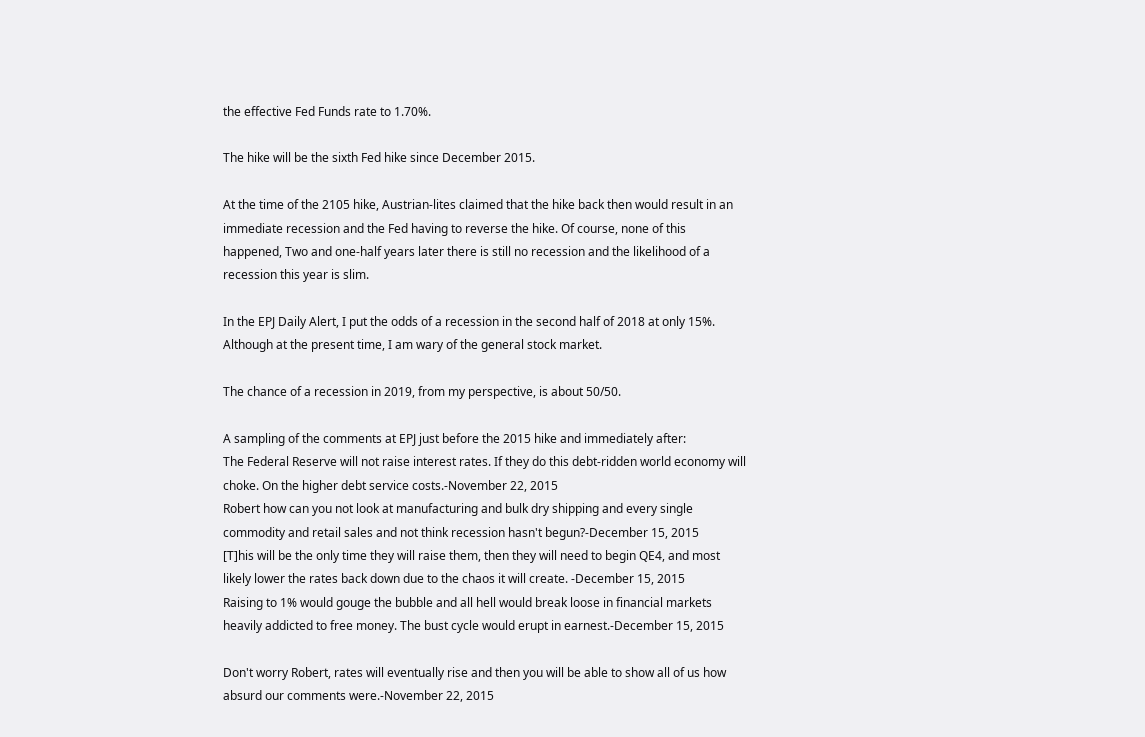the effective Fed Funds rate to 1.70%.

The hike will be the sixth Fed hike since December 2015.

At the time of the 2105 hike, Austrian-lites claimed that the hike back then would result in an immediate recession and the Fed having to reverse the hike. Of course, none of this happened, Two and one-half years later there is still no recession and the likelihood of a recession this year is slim.

In the EPJ Daily Alert, I put the odds of a recession in the second half of 2018 at only 15%. Although at the present time, I am wary of the general stock market.

The chance of a recession in 2019, from my perspective, is about 50/50.

A sampling of the comments at EPJ just before the 2015 hike and immediately after:
The Federal Reserve will not raise interest rates. If they do this debt-ridden world economy will choke. On the higher debt service costs.-November 22, 2015
Robert how can you not look at manufacturing and bulk dry shipping and every single commodity and retail sales and not think recession hasn't begun?-December 15, 2015
[T]his will be the only time they will raise them, then they will need to begin QE4, and most likely lower the rates back down due to the chaos it will create. -December 15, 2015
Raising to 1% would gouge the bubble and all hell would break loose in financial markets heavily addicted to free money. The bust cycle would erupt in earnest.-December 15, 2015

Don't worry Robert, rates will eventually rise and then you will be able to show all of us how absurd our comments were.-November 22, 2015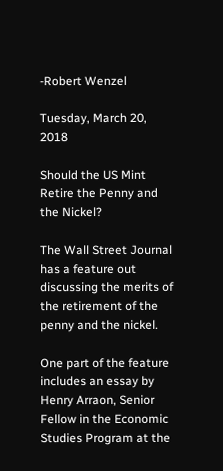-Robert Wenzel

Tuesday, March 20, 2018

Should the US Mint Retire the Penny and the Nickel?

The Wall Street Journal has a feature out discussing the merits of the retirement of the penny and the nickel.

One part of the feature includes an essay by Henry Arraon, Senior Fellow in the Economic Studies Program at the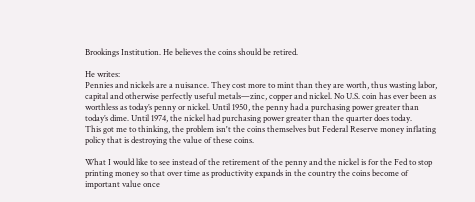Brookings Institution. He believes the coins should be retired.

He writes:
Pennies and nickels are a nuisance. They cost more to mint than they are worth, thus wasting labor, capital and otherwise perfectly useful metals—zinc, copper and nickel. No U.S. coin has ever been as worthless as today’s penny or nickel. Until 1950, the penny had a purchasing power greater than today’s dime. Until 1974, the nickel had purchasing power greater than the quarter does today.
This got me to thinking, the problem isn't the coins themselves but Federal Reserve money inflating policy that is destroying the value of these coins.

What I would like to see instead of the retirement of the penny and the nickel is for the Fed to stop printing money so that over time as productivity expands in the country the coins become of important value once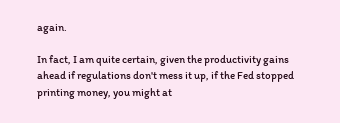again.

In fact, I am quite certain, given the productivity gains ahead if regulations don't mess it up, if the Fed stopped printing money, you might at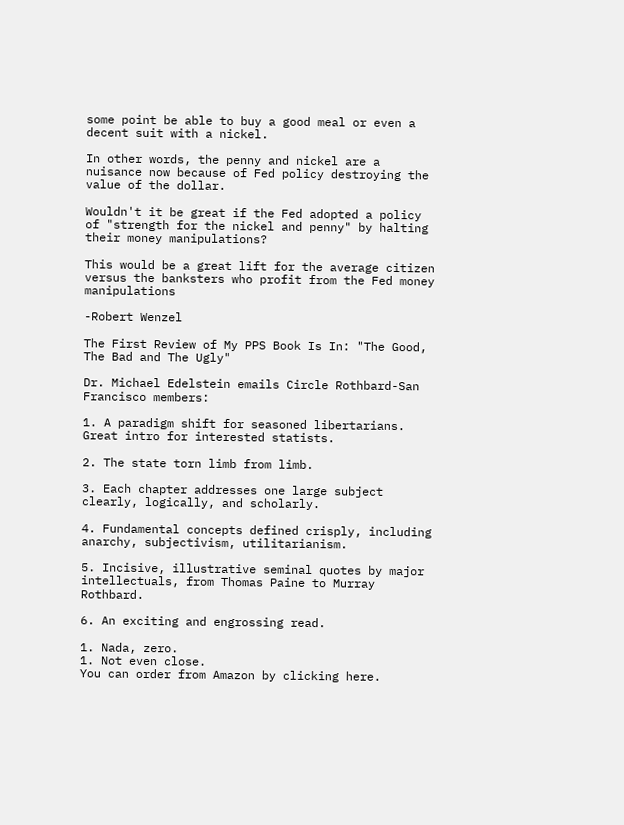some point be able to buy a good meal or even a decent suit with a nickel.

In other words, the penny and nickel are a nuisance now because of Fed policy destroying the value of the dollar.

Wouldn't it be great if the Fed adopted a policy of "strength for the nickel and penny" by halting their money manipulations?

This would be a great lift for the average citizen versus the banksters who profit from the Fed money manipulations

-Robert Wenzel

The First Review of My PPS Book Is In: "The Good, The Bad and The Ugly"

Dr. Michael Edelstein emails Circle Rothbard-San Francisco members:

1. A paradigm shift for seasoned libertarians. Great intro for interested statists.

2. The state torn limb from limb.

3. Each chapter addresses one large subject clearly, logically, and scholarly.

4. Fundamental concepts defined crisply, including anarchy, subjectivism, utilitarianism.

5. Incisive, illustrative seminal quotes by major intellectuals, from Thomas Paine to Murray Rothbard.

6. An exciting and engrossing read.

1. Nada, zero.
1. Not even close.
You can order from Amazon by clicking here.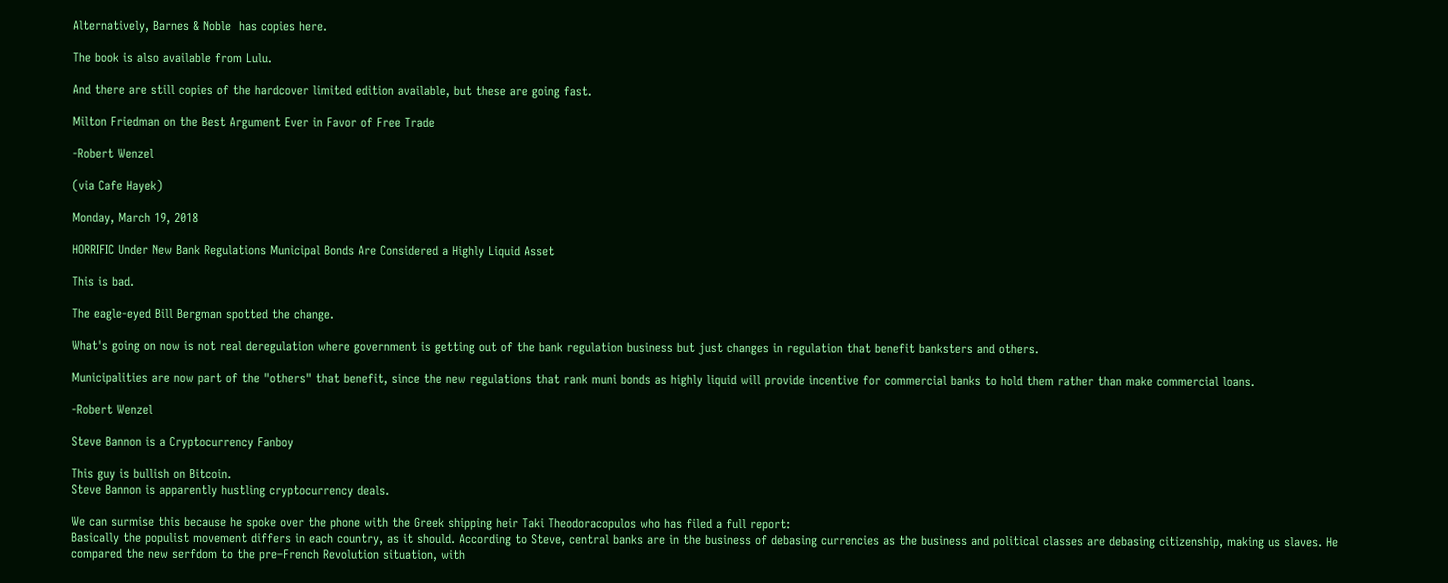Alternatively, Barnes & Noble  has copies here.

The book is also available from Lulu.

And there are still copies of the hardcover limited edition available, but these are going fast.

Milton Friedman on the Best Argument Ever in Favor of Free Trade

-Robert Wenzel

(via Cafe Hayek)

Monday, March 19, 2018

HORRIFIC Under New Bank Regulations Municipal Bonds Are Considered a Highly Liquid Asset

This is bad.

The eagle-eyed Bill Bergman spotted the change.

What's going on now is not real deregulation where government is getting out of the bank regulation business but just changes in regulation that benefit banksters and others.

Municipalities are now part of the "others" that benefit, since the new regulations that rank muni bonds as highly liquid will provide incentive for commercial banks to hold them rather than make commercial loans.

-Robert Wenzel

Steve Bannon is a Cryptocurrency Fanboy

This guy is bullish on Bitcoin.
Steve Bannon is apparently hustling cryptocurrency deals.

We can surmise this because he spoke over the phone with the Greek shipping heir Taki Theodoracopulos who has filed a full report:
Basically the populist movement differs in each country, as it should. According to Steve, central banks are in the business of debasing currencies as the business and political classes are debasing citizenship, making us slaves. He compared the new serfdom to the pre–French Revolution situation, with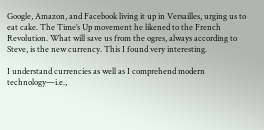Google, Amazon, and Facebook living it up in Versailles, urging us to eat cake. The Time’s Up movement he likened to the French Revolution. What will save us from the ogres, always according to Steve, is the new currency. This I found very interesting.

I understand currencies as well as I comprehend modern technology—i.e.,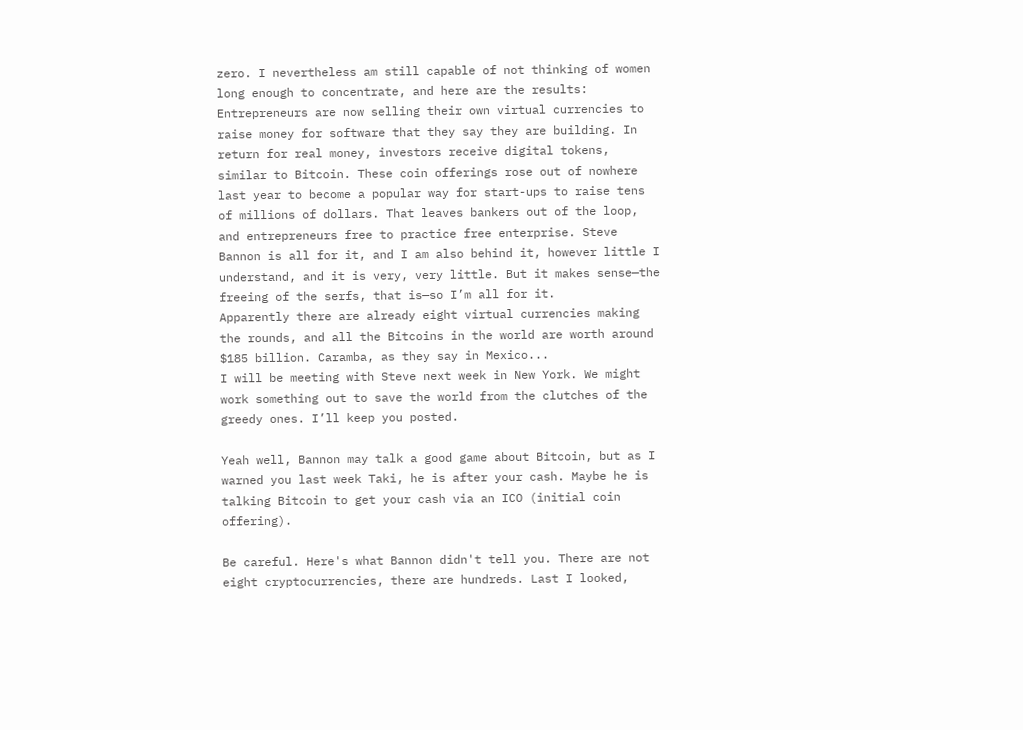zero. I nevertheless am still capable of not thinking of women long enough to concentrate, and here are the results: Entrepreneurs are now selling their own virtual currencies to raise money for software that they say they are building. In return for real money, investors receive digital tokens, similar to Bitcoin. These coin offerings rose out of nowhere last year to become a popular way for start-ups to raise tens of millions of dollars. That leaves bankers out of the loop, and entrepreneurs free to practice free enterprise. Steve Bannon is all for it, and I am also behind it, however little I understand, and it is very, very little. But it makes sense—the freeing of the serfs, that is—so I’m all for it.
Apparently there are already eight virtual currencies making the rounds, and all the Bitcoins in the world are worth around $185 billion. Caramba, as they say in Mexico...
I will be meeting with Steve next week in New York. We might work something out to save the world from the clutches of the greedy ones. I’ll keep you posted.

Yeah well, Bannon may talk a good game about Bitcoin, but as I warned you last week Taki, he is after your cash. Maybe he is talking Bitcoin to get your cash via an ICO (initial coin offering).

Be careful. Here's what Bannon didn't tell you. There are not eight cryptocurrencies, there are hundreds. Last I looked,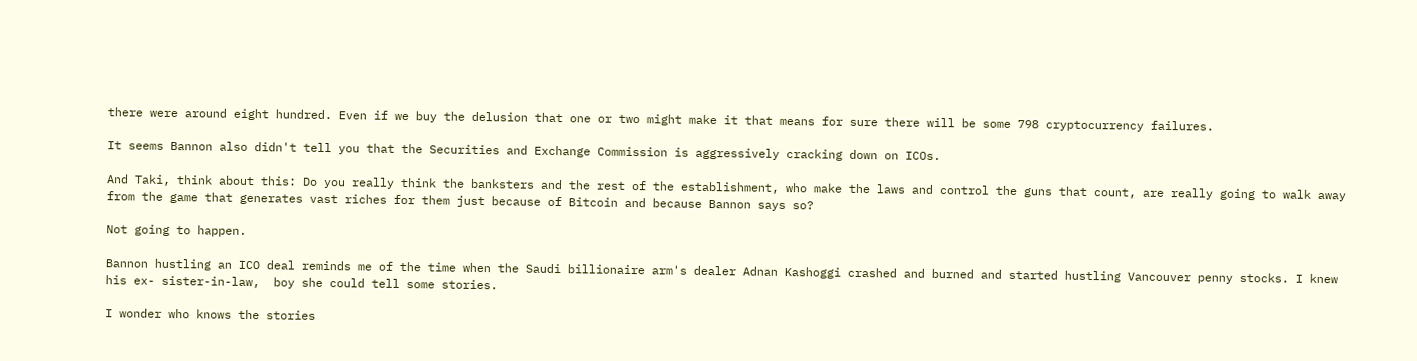there were around eight hundred. Even if we buy the delusion that one or two might make it that means for sure there will be some 798 cryptocurrency failures.

It seems Bannon also didn't tell you that the Securities and Exchange Commission is aggressively cracking down on ICOs.

And Taki, think about this: Do you really think the banksters and the rest of the establishment, who make the laws and control the guns that count, are really going to walk away from the game that generates vast riches for them just because of Bitcoin and because Bannon says so?

Not going to happen.

Bannon hustling an ICO deal reminds me of the time when the Saudi billionaire arm's dealer Adnan Kashoggi crashed and burned and started hustling Vancouver penny stocks. I knew his ex- sister-in-law,  boy she could tell some stories.

I wonder who knows the stories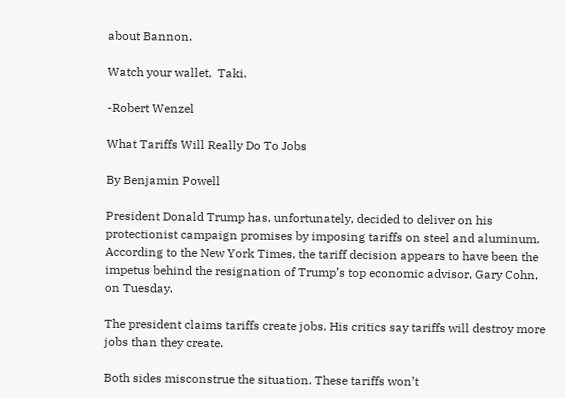about Bannon.

Watch your wallet,  Taki.

-Robert Wenzel

What Tariffs Will Really Do To Jobs

By Benjamin Powell

President Donald Trump has, unfortunately, decided to deliver on his protectionist campaign promises by imposing tariffs on steel and aluminum. According to the New York Times, the tariff decision appears to have been the impetus behind the resignation of Trump’s top economic advisor, Gary Cohn, on Tuesday.

The president claims tariffs create jobs. His critics say tariffs will destroy more jobs than they create.

Both sides misconstrue the situation. These tariffs won’t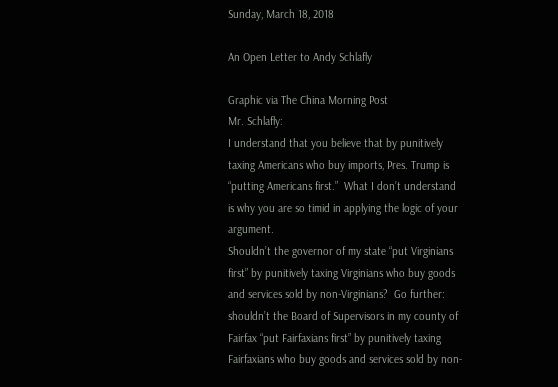Sunday, March 18, 2018

An Open Letter to Andy Schlafly

Graphic via The China Morning Post
Mr. Schlafly:
I understand that you believe that by punitively taxing Americans who buy imports, Pres. Trump is “putting Americans first.”  What I don’t understand is why you are so timid in applying the logic of your argument.
Shouldn’t the governor of my state “put Virginians first” by punitively taxing Virginians who buy goods and services sold by non-Virginians?  Go further: shouldn’t the Board of Supervisors in my county of Fairfax “put Fairfaxians first” by punitively taxing Fairfaxians who buy goods and services sold by non-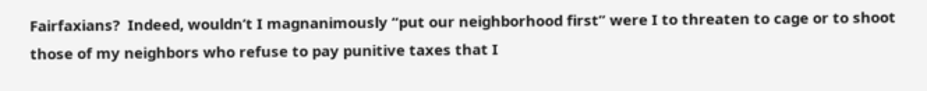Fairfaxians?  Indeed, wouldn’t I magnanimously “put our neighborhood first” were I to threaten to cage or to shoot those of my neighbors who refuse to pay punitive taxes that I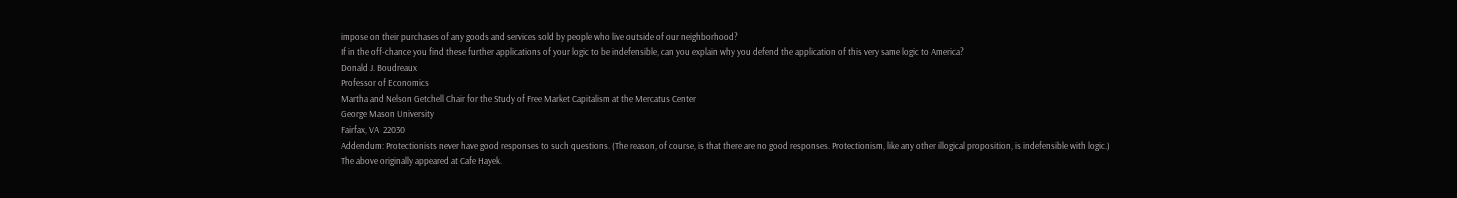impose on their purchases of any goods and services sold by people who live outside of our neighborhood?
If in the off-chance you find these further applications of your logic to be indefensible, can you explain why you defend the application of this very same logic to America?
Donald J. Boudreaux
Professor of Economics
Martha and Nelson Getchell Chair for the Study of Free Market Capitalism at the Mercatus Center
George Mason University
Fairfax, VA  22030
Addendum: Protectionists never have good responses to such questions. (The reason, of course, is that there are no good responses. Protectionism, like any other illogical proposition, is indefensible with logic.)
The above originally appeared at Cafe Hayek.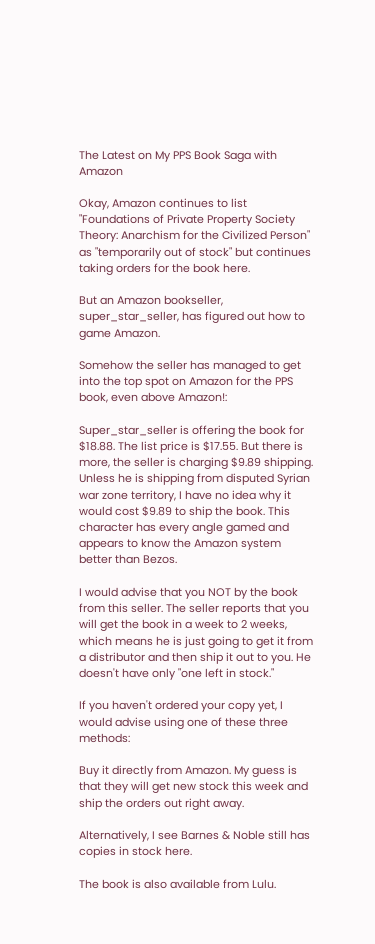The Latest on My PPS Book Saga with Amazon

Okay, Amazon continues to list  "Foundations of Private Property Society Theory: Anarchism for the Civilized Person" as "temporarily out of stock" but continues taking orders for the book here.

But an Amazon bookseller, super_star_seller, has figured out how to game Amazon.

Somehow the seller has managed to get into the top spot on Amazon for the PPS book, even above Amazon!:

Super_star_seller is offering the book for $18.88. The list price is $17.55. But there is more, the seller is charging $9.89 shipping. Unless he is shipping from disputed Syrian war zone territory, I have no idea why it would cost $9.89 to ship the book. This character has every angle gamed and appears to know the Amazon system better than Bezos.

I would advise that you NOT by the book from this seller. The seller reports that you will get the book in a week to 2 weeks, which means he is just going to get it from a distributor and then ship it out to you. He doesn't have only "one left in stock."

If you haven't ordered your copy yet, I would advise using one of these three methods:

Buy it directly from Amazon. My guess is that they will get new stock this week and ship the orders out right away.

Alternatively, I see Barnes & Noble still has copies in stock here.

The book is also available from Lulu.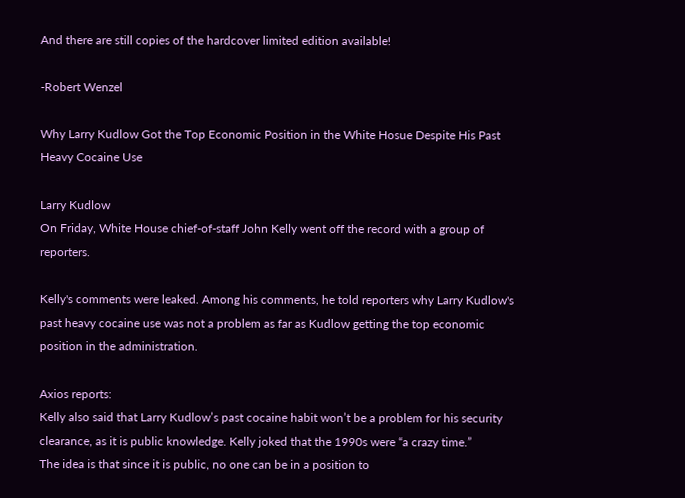And there are still copies of the hardcover limited edition available!

-Robert Wenzel

Why Larry Kudlow Got the Top Economic Position in the White Hosue Despite His Past Heavy Cocaine Use

Larry Kudlow
On Friday, White House chief-of-staff John Kelly went off the record with a group of reporters.

Kelly's comments were leaked. Among his comments, he told reporters why Larry Kudlow's past heavy cocaine use was not a problem as far as Kudlow getting the top economic position in the administration.

Axios reports:
Kelly also said that Larry Kudlow’s past cocaine habit won’t be a problem for his security clearance, as it is public knowledge. Kelly joked that the 1990s were “a crazy time.”
The idea is that since it is public, no one can be in a position to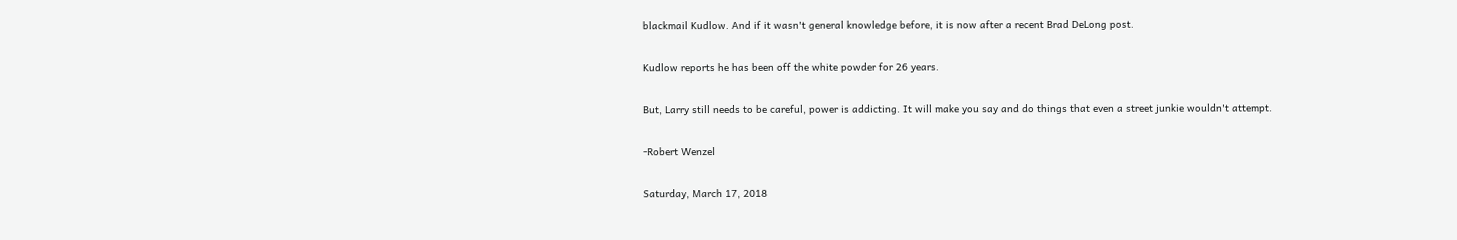blackmail Kudlow. And if it wasn't general knowledge before, it is now after a recent Brad DeLong post.

Kudlow reports he has been off the white powder for 26 years.

But, Larry still needs to be careful, power is addicting. It will make you say and do things that even a street junkie wouldn't attempt.

-Robert Wenzel

Saturday, March 17, 2018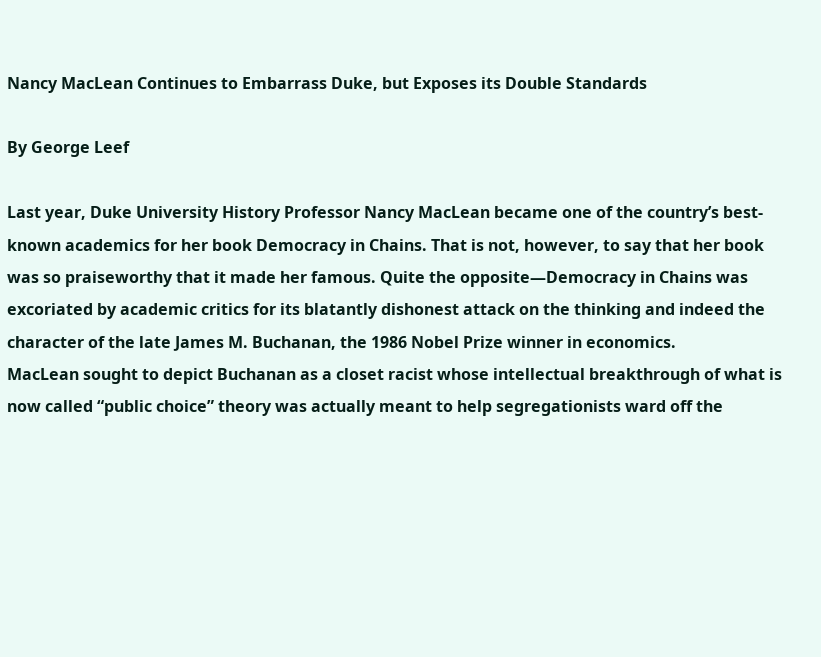Nancy MacLean Continues to Embarrass Duke, but Exposes its Double Standards

By George Leef

Last year, Duke University History Professor Nancy MacLean became one of the country’s best-known academics for her book Democracy in Chains. That is not, however, to say that her book was so praiseworthy that it made her famous. Quite the opposite—Democracy in Chains was excoriated by academic critics for its blatantly dishonest attack on the thinking and indeed the character of the late James M. Buchanan, the 1986 Nobel Prize winner in economics.
MacLean sought to depict Buchanan as a closet racist whose intellectual breakthrough of what is now called “public choice” theory was actually meant to help segregationists ward off the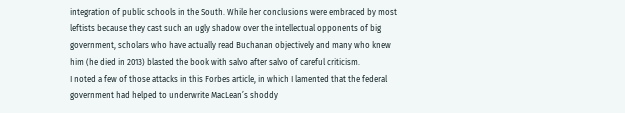integration of public schools in the South. While her conclusions were embraced by most leftists because they cast such an ugly shadow over the intellectual opponents of big government, scholars who have actually read Buchanan objectively and many who knew him (he died in 2013) blasted the book with salvo after salvo of careful criticism.
I noted a few of those attacks in this Forbes article, in which I lamented that the federal government had helped to underwrite MacLean’s shoddy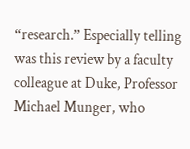“research.” Especially telling was this review by a faculty colleague at Duke, Professor Michael Munger, who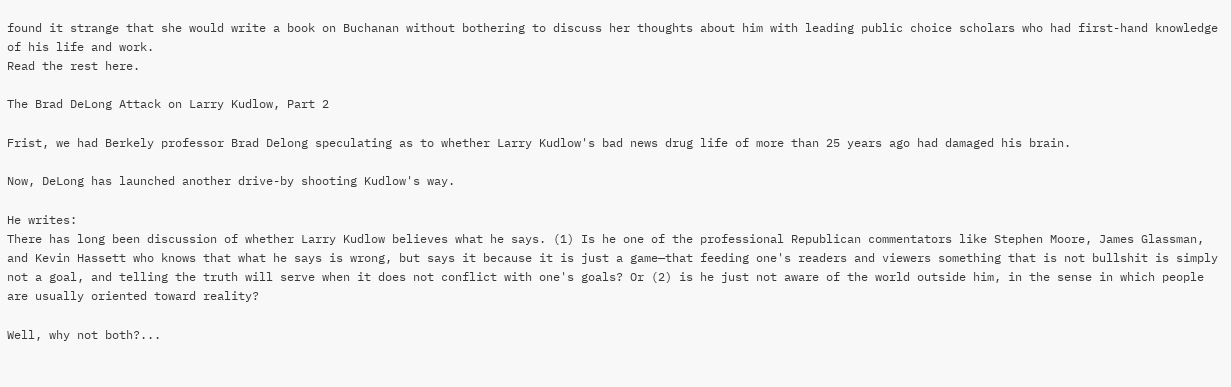found it strange that she would write a book on Buchanan without bothering to discuss her thoughts about him with leading public choice scholars who had first-hand knowledge of his life and work.
Read the rest here.

The Brad DeLong Attack on Larry Kudlow, Part 2

Frist, we had Berkely professor Brad Delong speculating as to whether Larry Kudlow's bad news drug life of more than 25 years ago had damaged his brain.

Now, DeLong has launched another drive-by shooting Kudlow's way.

He writes:
There has long been discussion of whether Larry Kudlow believes what he says. (1) Is he one of the professional Republican commentators like Stephen Moore, James Glassman, and Kevin Hassett who knows that what he says is wrong, but says it because it is just a game—that feeding one's readers and viewers something that is not bullshit is simply not a goal, and telling the truth will serve when it does not conflict with one's goals? Or (2) is he just not aware of the world outside him, in the sense in which people are usually oriented toward reality?

Well, why not both?...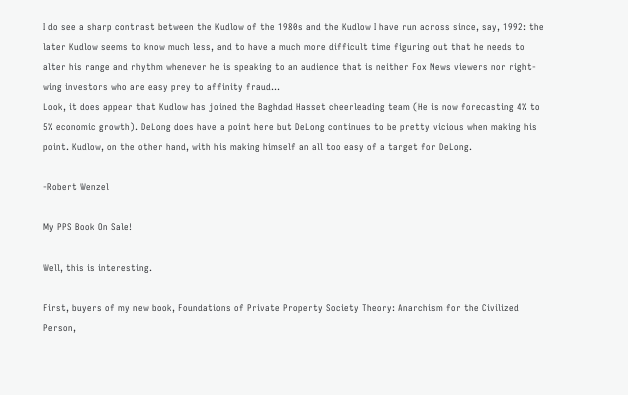I do see a sharp contrast between the Kudlow of the 1980s and the Kudlow I have run across since, say, 1992: the later Kudlow seems to know much less, and to have a much more difficult time figuring out that he needs to alter his range and rhythm whenever he is speaking to an audience that is neither Fox News viewers nor right-wing investors who are easy prey to affinity fraud...
Look, it does appear that Kudlow has joined the Baghdad Hasset cheerleading team (He is now forecasting 4% to 5% economic growth). DeLong does have a point here but DeLong continues to be pretty vicious when making his point. Kudlow, on the other hand, with his making himself an all too easy of a target for DeLong.

-Robert Wenzel

My PPS Book On Sale!

Well, this is interesting.

First, buyers of my new book, Foundations of Private Property Society Theory: Anarchism for the Civilized Person,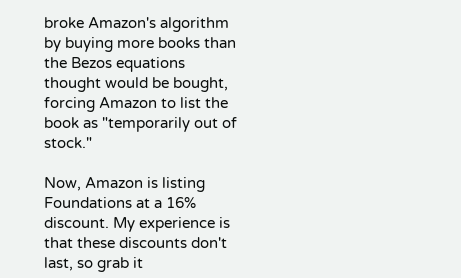broke Amazon's algorithm by buying more books than the Bezos equations thought would be bought, forcing Amazon to list the book as "temporarily out of stock."

Now, Amazon is listing Foundations at a 16% discount. My experience is that these discounts don't last, so grab it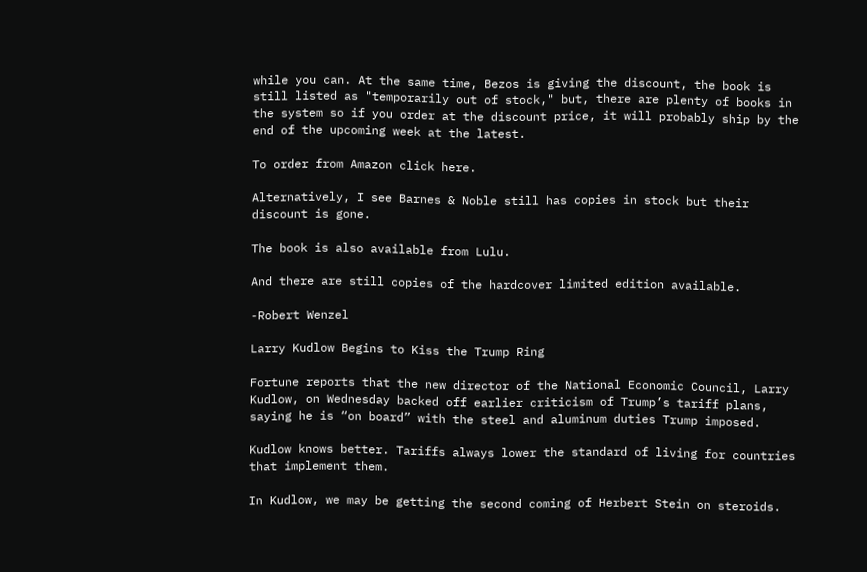while you can. At the same time, Bezos is giving the discount, the book is still listed as "temporarily out of stock," but, there are plenty of books in the system so if you order at the discount price, it will probably ship by the end of the upcoming week at the latest.

To order from Amazon click here.

Alternatively, I see Barnes & Noble still has copies in stock but their discount is gone.

The book is also available from Lulu.

And there are still copies of the hardcover limited edition available.

-Robert Wenzel

Larry Kudlow Begins to Kiss the Trump Ring

Fortune reports that the new director of the National Economic Council, Larry Kudlow, on Wednesday backed off earlier criticism of Trump’s tariff plans, saying he is “on board” with the steel and aluminum duties Trump imposed.

Kudlow knows better. Tariffs always lower the standard of living for countries that implement them.

In Kudlow, we may be getting the second coming of Herbert Stein on steroids.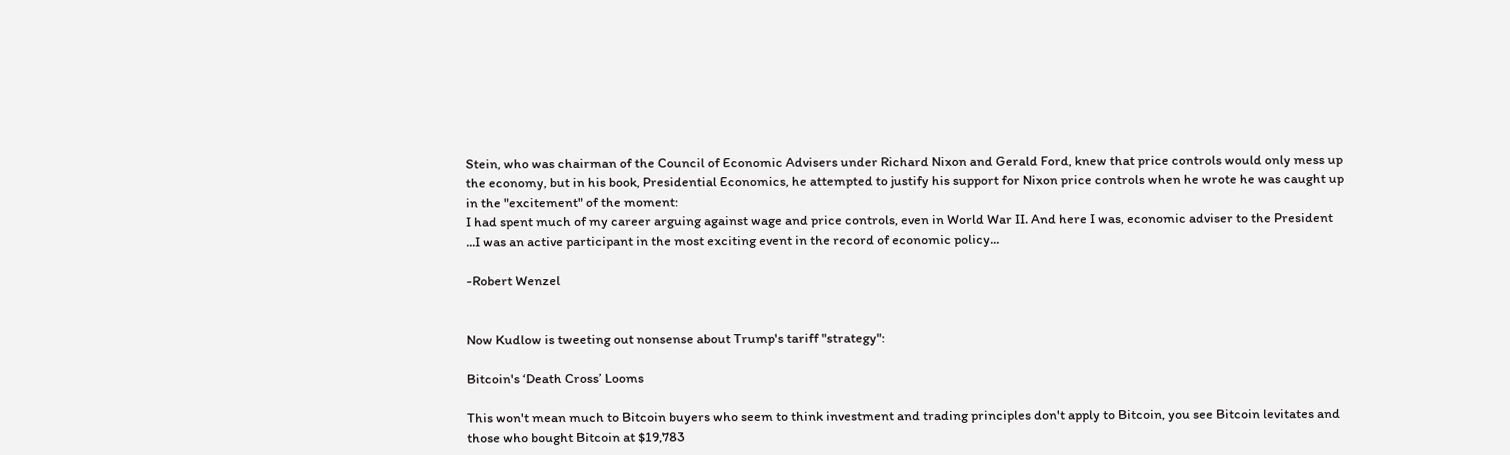Stein, who was chairman of the Council of Economic Advisers under Richard Nixon and Gerald Ford, knew that price controls would only mess up the economy, but in his book, Presidential Economics, he attempted to justify his support for Nixon price controls when he wrote he was caught up in the "excitement" of the moment:
I had spent much of my career arguing against wage and price controls, even in World War II. And here I was, economic adviser to the President ...I was an active participant in the most exciting event in the record of economic policy...

-Robert Wenzel


Now Kudlow is tweeting out nonsense about Trump's tariff "strategy":

Bitcoin's ‘Death Cross’ Looms

This won't mean much to Bitcoin buyers who seem to think investment and trading principles don't apply to Bitcoin, you see Bitcoin levitates and those who bought Bitcoin at $19,783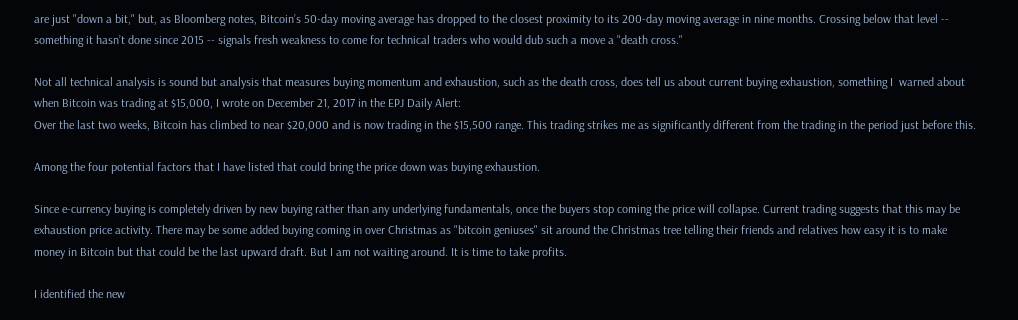are just "down a bit," but, as Bloomberg notes, Bitcoin’s 50-day moving average has dropped to the closest proximity to its 200-day moving average in nine months. Crossing below that level -- something it hasn’t done since 2015 -- signals fresh weakness to come for technical traders who would dub such a move a "death cross."

Not all technical analysis is sound but analysis that measures buying momentum and exhaustion, such as the death cross, does tell us about current buying exhaustion, something I  warned about when Bitcoin was trading at $15,000, I wrote on December 21, 2017 in the EPJ Daily Alert:
Over the last two weeks, Bitcoin has climbed to near $20,000 and is now trading in the $15,500 range. This trading strikes me as significantly different from the trading in the period just before this.

Among the four potential factors that I have listed that could bring the price down was buying exhaustion.

Since e-currency buying is completely driven by new buying rather than any underlying fundamentals, once the buyers stop coming the price will collapse. Current trading suggests that this may be exhaustion price activity. There may be some added buying coming in over Christmas as "bitcoin geniuses" sit around the Christmas tree telling their friends and relatives how easy it is to make money in Bitcoin but that could be the last upward draft. But I am not waiting around. It is time to take profits.

I identified the new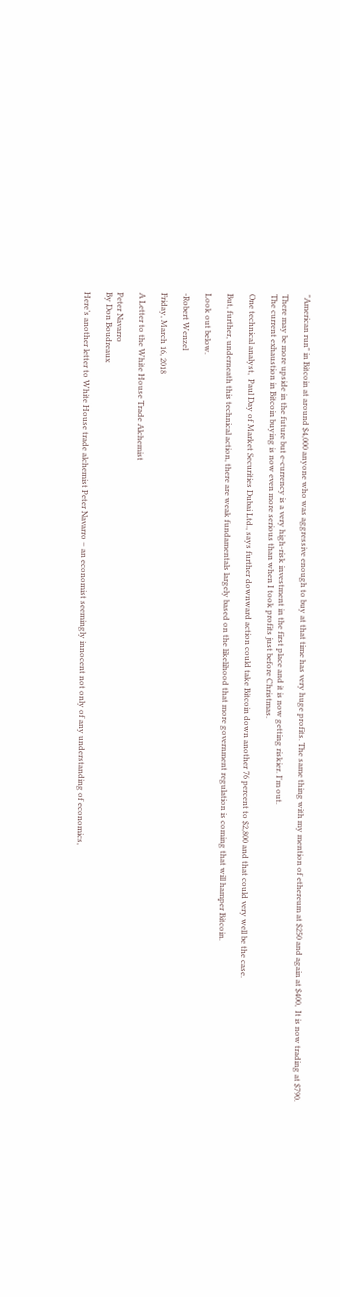"American run" in Bitcoin at around $4,000 anyone who was aggressive enough to buy at that time has very huge profits. The same thing with my mention of ethereum at $250 and again at $400,  It is now trading at $790.

There may be more upside in the future but e-currency is a very high-risk investment in the first place and it is now getting riskier. I'm out.
The current exhaustion in Bitcoin buying is now even more serious than when I took profits just before Christmas.

One technical analyst,  Paul Day of Market Securities Dubai Ltd., says further downward action could take Bitcoin down another 76 percent to $2,800 and that could very well be the case.

But, further, underneath this technical action, there are weak fundamentals largely based on the likelihood that more government regulation is coming that will hamper Bitcoin.

Look out below.

-Robert Wenzel

Friday, March 16, 2018

A Letter to the White House Trade Alchemist

Peter Navarro
By Don Boudreaux

Here’s another letter to White House trade alchemist Peter Navarro – an economist seemingly innocent not only of any understanding of economics,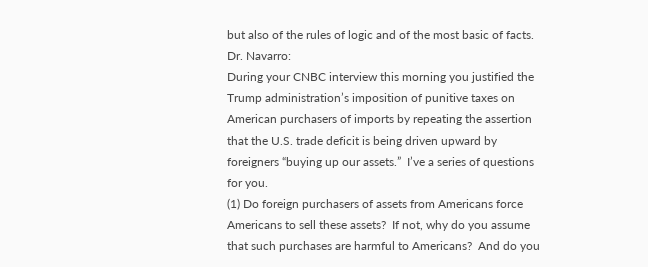but also of the rules of logic and of the most basic of facts.
Dr. Navarro:
During your CNBC interview this morning you justified the Trump administration’s imposition of punitive taxes on American purchasers of imports by repeating the assertion that the U.S. trade deficit is being driven upward by foreigners “buying up our assets.”  I’ve a series of questions for you.
(1) Do foreign purchasers of assets from Americans force Americans to sell these assets?  If not, why do you assume that such purchases are harmful to Americans?  And do you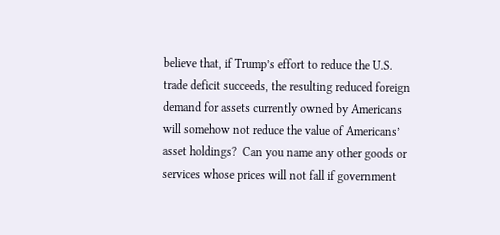believe that, if Trump’s effort to reduce the U.S. trade deficit succeeds, the resulting reduced foreign demand for assets currently owned by Americans will somehow not reduce the value of Americans’ asset holdings?  Can you name any other goods or services whose prices will not fall if government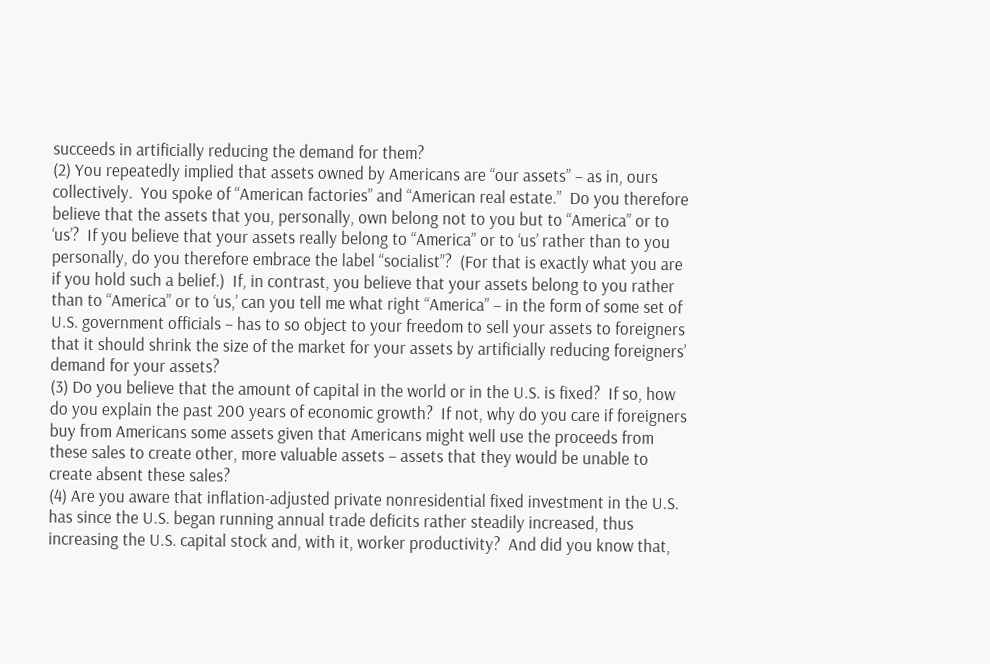succeeds in artificially reducing the demand for them?
(2) You repeatedly implied that assets owned by Americans are “our assets” – as in, ours collectively.  You spoke of “American factories” and “American real estate.”  Do you therefore believe that the assets that you, personally, own belong not to you but to “America” or to ‘us’?  If you believe that your assets really belong to “America” or to ‘us’ rather than to you personally, do you therefore embrace the label “socialist”?  (For that is exactly what you are if you hold such a belief.)  If, in contrast, you believe that your assets belong to you rather than to “America” or to ‘us,’ can you tell me what right “America” – in the form of some set of U.S. government officials – has to so object to your freedom to sell your assets to foreigners that it should shrink the size of the market for your assets by artificially reducing foreigners’ demand for your assets?
(3) Do you believe that the amount of capital in the world or in the U.S. is fixed?  If so, how do you explain the past 200 years of economic growth?  If not, why do you care if foreigners buy from Americans some assets given that Americans might well use the proceeds from these sales to create other, more valuable assets – assets that they would be unable to create absent these sales?
(4) Are you aware that inflation-adjusted private nonresidential fixed investment in the U.S. has since the U.S. began running annual trade deficits rather steadily increased, thus increasing the U.S. capital stock and, with it, worker productivity?  And did you know that,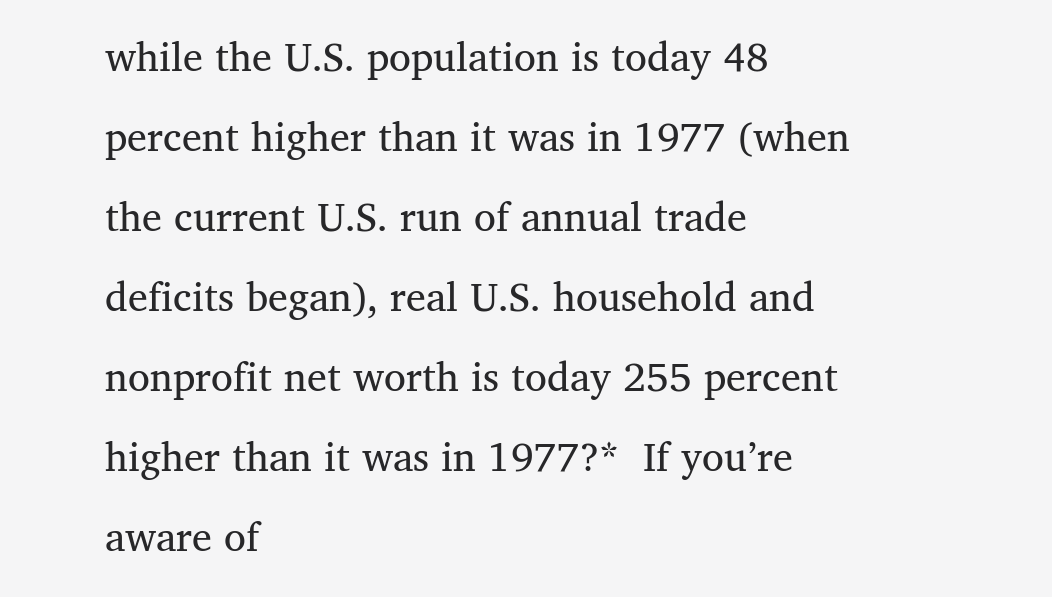while the U.S. population is today 48 percent higher than it was in 1977 (when the current U.S. run of annual trade deficits began), real U.S. household and nonprofit net worth is today 255 percent higher than it was in 1977?*  If you’re aware of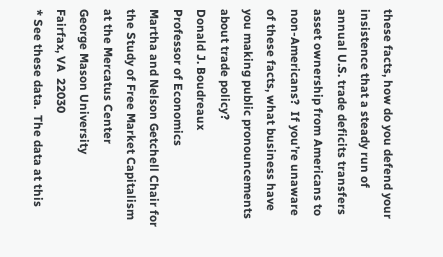these facts, how do you defend your insistence that a steady run of annual U.S. trade deficits transfers asset ownership from Americans to non-Americans?  If you’re unaware of these facts, what business have you making public pronouncements about trade policy?
Donald J. Boudreaux
Professor of Economics
Martha and Nelson Getchell Chair for the Study of Free Market Capitalism at the Mercatus Center
George Mason University
Fairfax, VA  22030
* See these data.  The data at this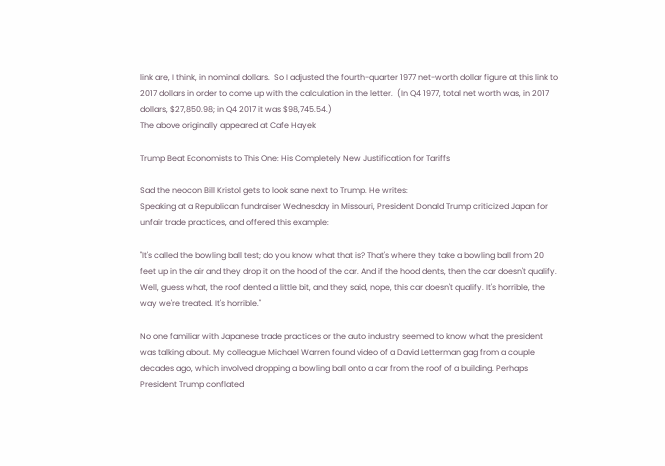link are, I think, in nominal dollars.  So I adjusted the fourth-quarter 1977 net-worth dollar figure at this link to 2017 dollars in order to come up with the calculation in the letter.  (In Q4 1977, total net worth was, in 2017 dollars, $27,850.98; in Q4 2017 it was $98,745.54.)
The above originally appeared at Cafe Hayek

Trump Beat Economists to This One: His Completely New Justification for Tariffs

Sad the neocon Bill Kristol gets to look sane next to Trump. He writes:
Speaking at a Republican fundraiser Wednesday in Missouri, President Donald Trump criticized Japan for unfair trade practices, and offered this example:

"It's called the bowling ball test; do you know what that is? That's where they take a bowling ball from 20 feet up in the air and they drop it on the hood of the car. And if the hood dents, then the car doesn't qualify. Well, guess what, the roof dented a little bit, and they said, nope, this car doesn't qualify. It's horrible, the way we're treated. It's horrible."

No one familiar with Japanese trade practices or the auto industry seemed to know what the president was talking about. My colleague Michael Warren found video of a David Letterman gag from a couple decades ago, which involved dropping a bowling ball onto a car from the roof of a building. Perhaps President Trump conflated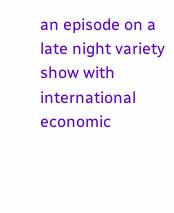an episode on a late night variety show with international economic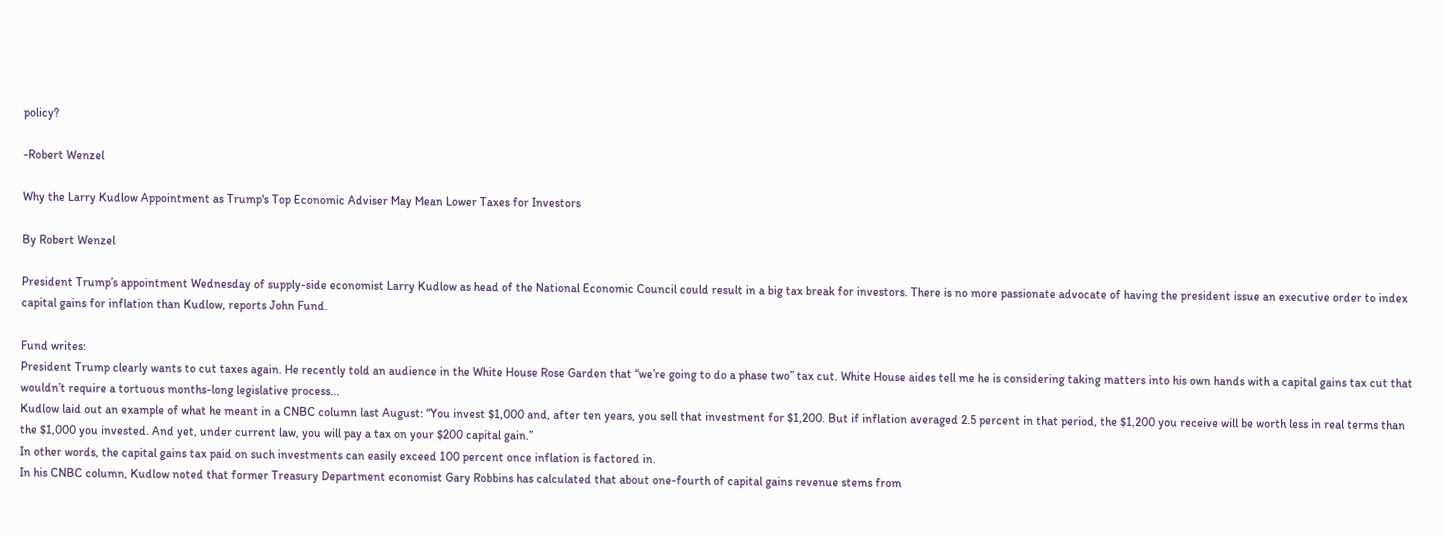policy?

-Robert Wenzel

Why the Larry Kudlow Appointment as Trump's Top Economic Adviser May Mean Lower Taxes for Investors

By Robert Wenzel

President Trump’s appointment Wednesday of supply-side economist Larry Kudlow as head of the National Economic Council could result in a big tax break for investors. There is no more passionate advocate of having the president issue an executive order to index capital gains for inflation than Kudlow, reports John Fund.

Fund writes:
President Trump clearly wants to cut taxes again. He recently told an audience in the White House Rose Garden that “we’re going to do a phase two” tax cut. White House aides tell me he is considering taking matters into his own hands with a capital gains tax cut that wouldn’t require a tortuous months-long legislative process...
Kudlow laid out an example of what he meant in a CNBC column last August: “You invest $1,000 and, after ten years, you sell that investment for $1,200. But if inflation averaged 2.5 percent in that period, the $1,200 you receive will be worth less in real terms than the $1,000 you invested. And yet, under current law, you will pay a tax on your $200 capital gain.”
In other words, the capital gains tax paid on such investments can easily exceed 100 percent once inflation is factored in.
In his CNBC column, Kudlow noted that former Treasury Department economist Gary Robbins has calculated that about one-fourth of capital gains revenue stems from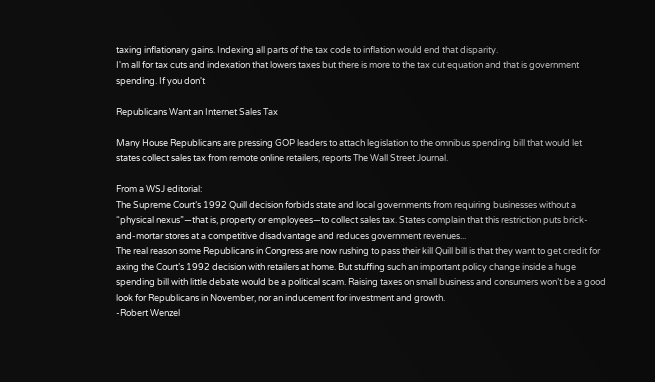taxing inflationary gains. Indexing all parts of the tax code to inflation would end that disparity.
I'm all for tax cuts and indexation that lowers taxes but there is more to the tax cut equation and that is government spending. If you don't

Republicans Want an Internet Sales Tax

Many House Republicans are pressing GOP leaders to attach legislation to the omnibus spending bill that would let states collect sales tax from remote online retailers, reports The Wall Street Journal.

From a WSJ editorial:
The Supreme Court’s 1992 Quill decision forbids state and local governments from requiring businesses without a “physical nexus”—that is, property or employees—to collect sales tax. States complain that this restriction puts brick-and-mortar stores at a competitive disadvantage and reduces government revenues...
The real reason some Republicans in Congress are now rushing to pass their kill Quill bill is that they want to get credit for axing the Court’s 1992 decision with retailers at home. But stuffing such an important policy change inside a huge spending bill with little debate would be a political scam. Raising taxes on small business and consumers won’t be a good look for Republicans in November, nor an inducement for investment and growth.
-Robert Wenzel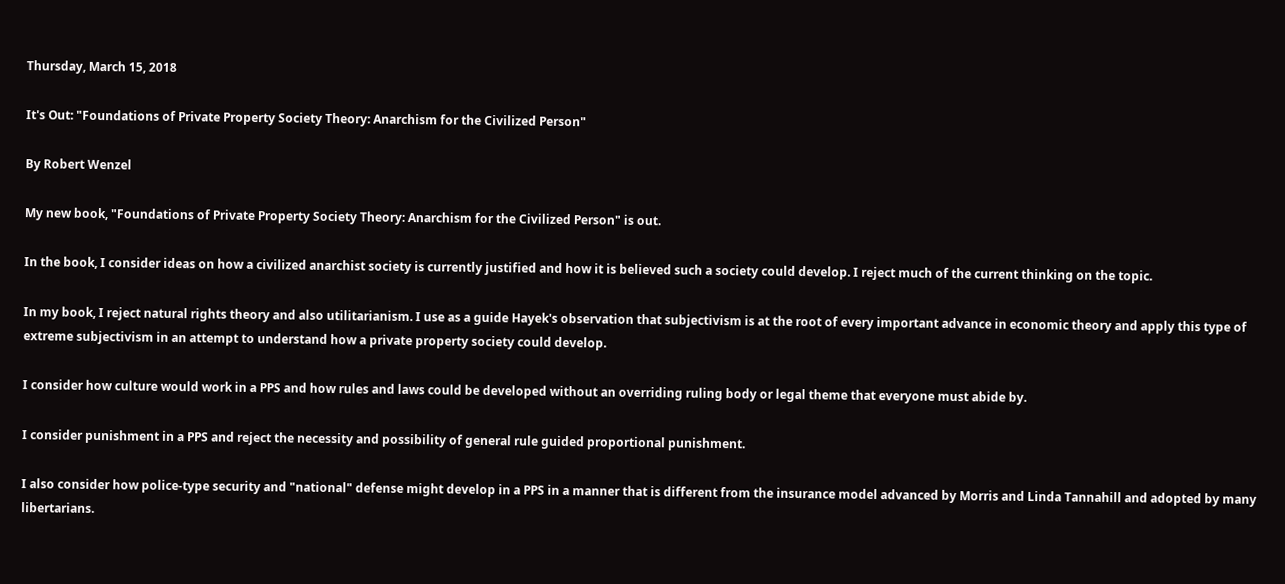Thursday, March 15, 2018

It's Out: "Foundations of Private Property Society Theory: Anarchism for the Civilized Person"

By Robert Wenzel

My new book, "Foundations of Private Property Society Theory: Anarchism for the Civilized Person" is out.

In the book, I consider ideas on how a civilized anarchist society is currently justified and how it is believed such a society could develop. I reject much of the current thinking on the topic.

In my book, I reject natural rights theory and also utilitarianism. I use as a guide Hayek's observation that subjectivism is at the root of every important advance in economic theory and apply this type of extreme subjectivism in an attempt to understand how a private property society could develop.

I consider how culture would work in a PPS and how rules and laws could be developed without an overriding ruling body or legal theme that everyone must abide by.

I consider punishment in a PPS and reject the necessity and possibility of general rule guided proportional punishment.

I also consider how police-type security and "national" defense might develop in a PPS in a manner that is different from the insurance model advanced by Morris and Linda Tannahill and adopted by many libertarians.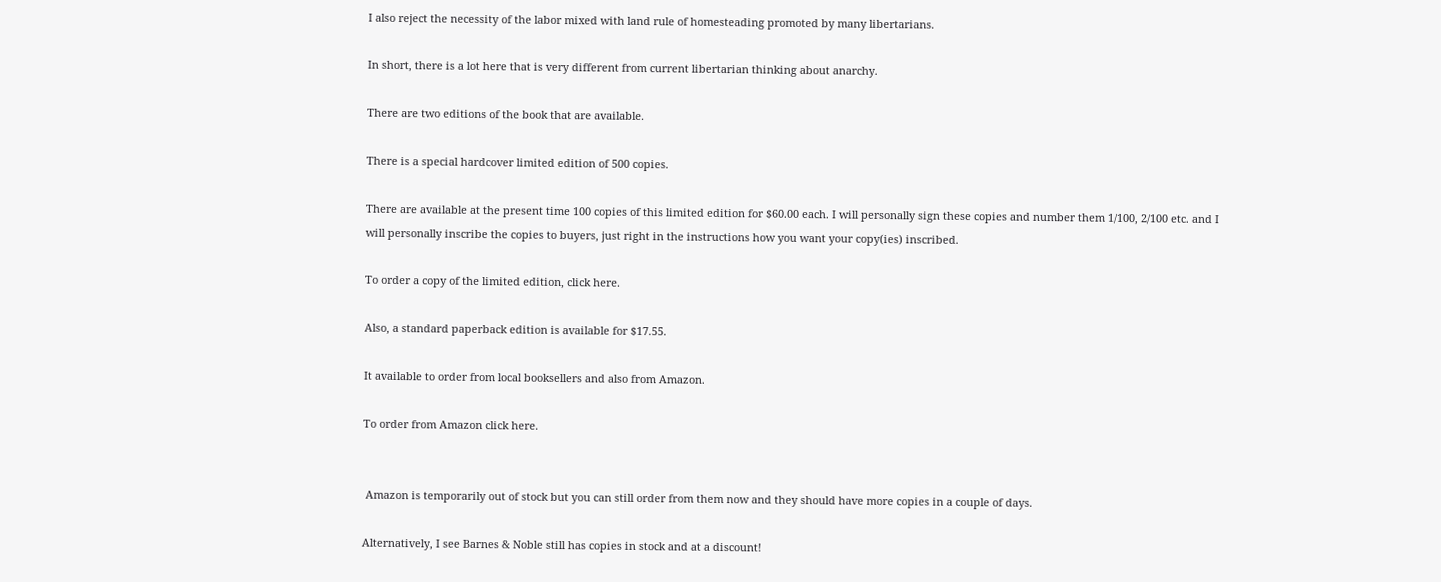I also reject the necessity of the labor mixed with land rule of homesteading promoted by many libertarians.

In short, there is a lot here that is very different from current libertarian thinking about anarchy.

There are two editions of the book that are available.

There is a special hardcover limited edition of 500 copies.

There are available at the present time 100 copies of this limited edition for $60.00 each. I will personally sign these copies and number them 1/100, 2/100 etc. and I will personally inscribe the copies to buyers, just right in the instructions how you want your copy(ies) inscribed.

To order a copy of the limited edition, click here.

Also, a standard paperback edition is available for $17.55.

It available to order from local booksellers and also from Amazon.

To order from Amazon click here.


 Amazon is temporarily out of stock but you can still order from them now and they should have more copies in a couple of days.

Alternatively, I see Barnes & Noble still has copies in stock and at a discount!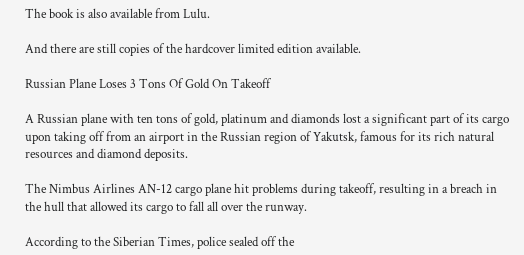The book is also available from Lulu.

And there are still copies of the hardcover limited edition available.

Russian Plane Loses 3 Tons Of Gold On Takeoff

A Russian plane with ten tons of gold, platinum and diamonds lost a significant part of its cargo upon taking off from an airport in the Russian region of Yakutsk, famous for its rich natural resources and diamond deposits.

The Nimbus Airlines AN-12 cargo plane hit problems during takeoff, resulting in a breach in the hull that allowed its cargo to fall all over the runway.

According to the Siberian Times, police sealed off the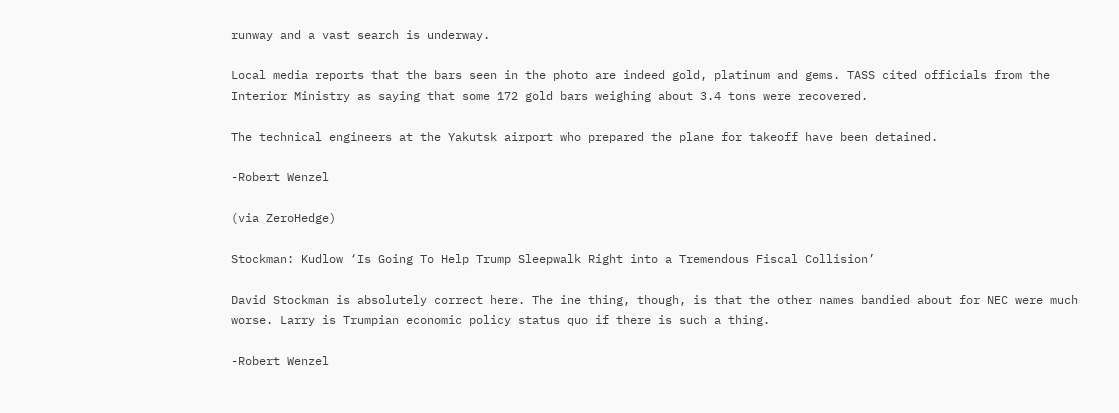runway and a vast search is underway.

Local media reports that the bars seen in the photo are indeed gold, platinum and gems. TASS cited officials from the Interior Ministry as saying that some 172 gold bars weighing about 3.4 tons were recovered.

The technical engineers at the Yakutsk airport who prepared the plane for takeoff have been detained.

-Robert Wenzel

(via ZeroHedge)

Stockman: Kudlow ‘Is Going To Help Trump Sleepwalk Right into a Tremendous Fiscal Collision’

David Stockman is absolutely correct here. The ine thing, though, is that the other names bandied about for NEC were much worse. Larry is Trumpian economic policy status quo if there is such a thing.

-Robert Wenzel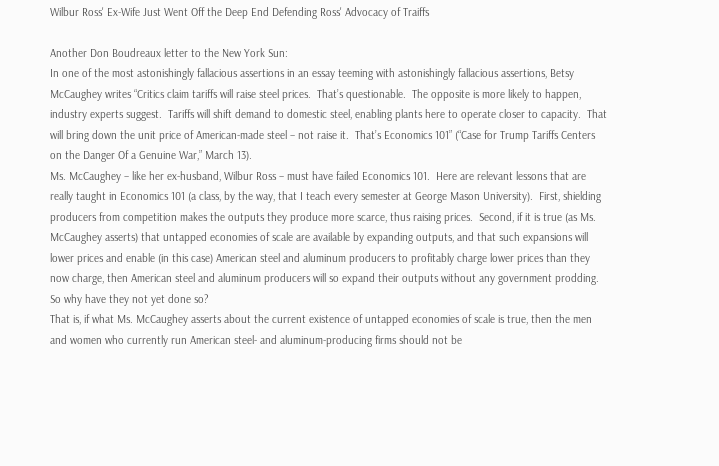Wilbur Ross' Ex-Wife Just Went Off the Deep End Defending Ross' Advocacy of Traiffs

Another Don Boudreaux letter to the New York Sun:
In one of the most astonishingly fallacious assertions in an essay teeming with astonishingly fallacious assertions, Betsy McCaughey writes “Critics claim tariffs will raise steel prices.  That’s questionable.  The opposite is more likely to happen, industry experts suggest.  Tariffs will shift demand to domestic steel, enabling plants here to operate closer to capacity.  That will bring down the unit price of American-made steel – not raise it.  That’s Economics 101” (“Case for Trump Tariffs Centers on the Danger Of a Genuine War,” March 13).
Ms. McCaughey – like her ex-husband, Wilbur Ross – must have failed Economics 101.  Here are relevant lessons that are really taught in Economics 101 (a class, by the way, that I teach every semester at George Mason University).  First, shielding producers from competition makes the outputs they produce more scarce, thus raising prices.  Second, if it is true (as Ms. McCaughey asserts) that untapped economies of scale are available by expanding outputs, and that such expansions will lower prices and enable (in this case) American steel and aluminum producers to profitably charge lower prices than they now charge, then American steel and aluminum producers will so expand their outputs without any government prodding.  So why have they not yet done so?
That is, if what Ms. McCaughey asserts about the current existence of untapped economies of scale is true, then the men and women who currently run American steel- and aluminum-producing firms should not be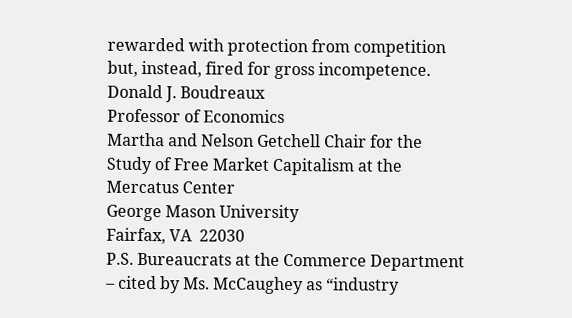rewarded with protection from competition but, instead, fired for gross incompetence.
Donald J. Boudreaux
Professor of Economics
Martha and Nelson Getchell Chair for the Study of Free Market Capitalism at the Mercatus Center
George Mason University
Fairfax, VA  22030
P.S. Bureaucrats at the Commerce Department – cited by Ms. McCaughey as “industry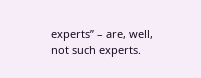experts” – are, well, not such experts.